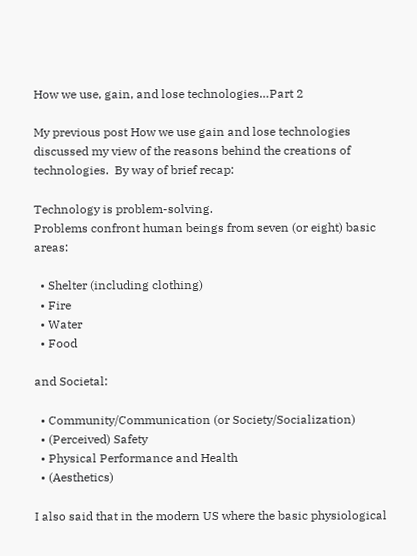How we use, gain, and lose technologies…Part 2

My previous post How we use gain and lose technologies discussed my view of the reasons behind the creations of technologies.  By way of brief recap:

Technology is problem-solving.
Problems confront human beings from seven (or eight) basic areas:

  • Shelter (including clothing)
  • Fire
  • Water
  • Food

and Societal:

  • Community/Communication (or Society/Socialization)
  • (Perceived) Safety
  • Physical Performance and Health
  • (Aesthetics)

I also said that in the modern US where the basic physiological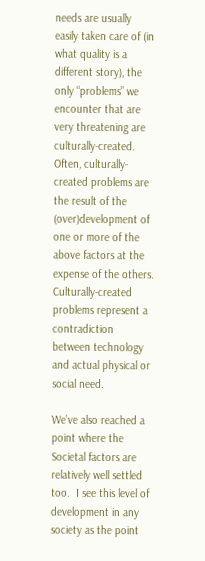needs are usually easily taken care of (in what quality is a different story), the only “problems” we encounter that are very threatening are  culturally-created.  Often, culturally-created problems are the result of the (over)development of one or more of the above factors at the expense of the others.  Culturally-created problems represent a contradiction between technology and actual physical or social need.

We’ve also reached a point where the Societal factors are relatively well settled too.  I see this level of development in any society as the point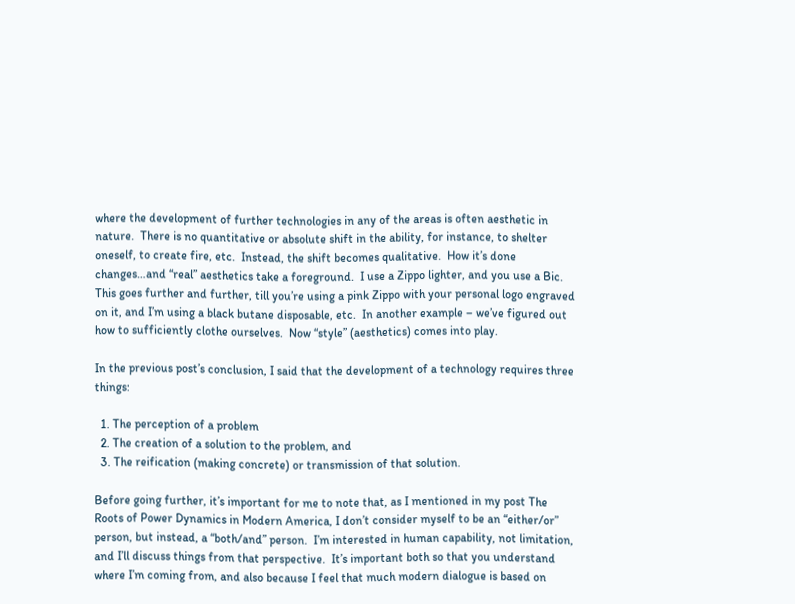where the development of further technologies in any of the areas is often aesthetic in nature.  There is no quantitative or absolute shift in the ability, for instance, to shelter oneself, to create fire, etc.  Instead, the shift becomes qualitative.  How it’s done changes…and “real” aesthetics take a foreground.  I use a Zippo lighter, and you use a Bic.  This goes further and further, till you’re using a pink Zippo with your personal logo engraved on it, and I’m using a black butane disposable, etc.  In another example – we’ve figured out how to sufficiently clothe ourselves.  Now “style” (aesthetics) comes into play.

In the previous post’s conclusion, I said that the development of a technology requires three things:

  1. The perception of a problem
  2. The creation of a solution to the problem, and
  3. The reification (making concrete) or transmission of that solution.

Before going further, it’s important for me to note that, as I mentioned in my post The Roots of Power Dynamics in Modern America, I don’t consider myself to be an “either/or” person, but instead, a “both/and” person.  I’m interested in human capability, not limitation, and I’ll discuss things from that perspective.  It’s important both so that you understand where I’m coming from, and also because I feel that much modern dialogue is based on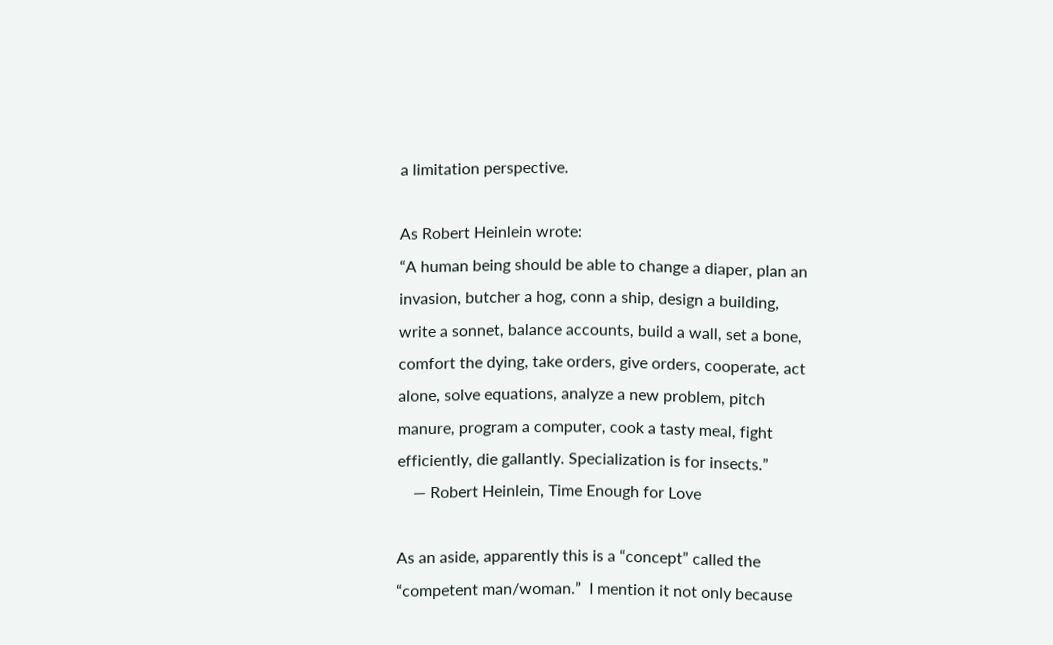a limitation perspective.

As Robert Heinlein wrote:
“A human being should be able to change a diaper, plan an invasion, butcher a hog, conn a ship, design a building, write a sonnet, balance accounts, build a wall, set a bone, comfort the dying, take orders, give orders, cooperate, act alone, solve equations, analyze a new problem, pitch manure, program a computer, cook a tasty meal, fight efficiently, die gallantly. Specialization is for insects.”
    — Robert Heinlein, Time Enough for Love

As an aside, apparently this is a “concept” called the “competent man/woman.”  I mention it not only because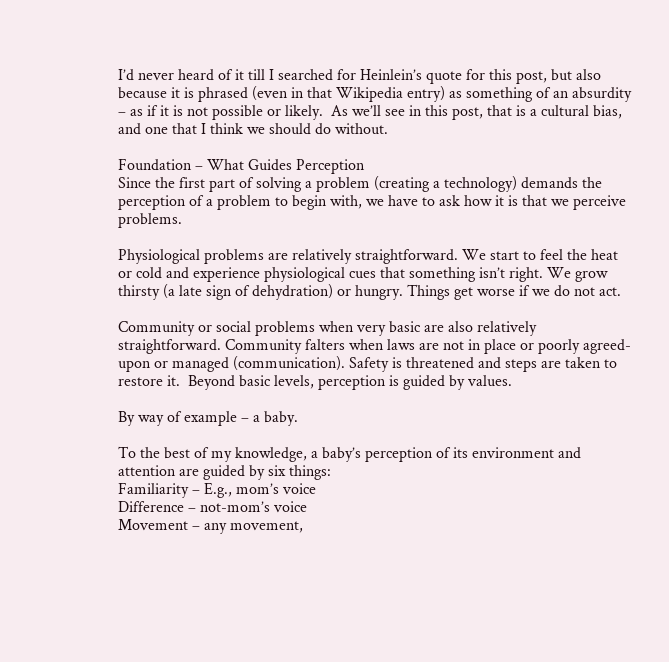I’d never heard of it till I searched for Heinlein’s quote for this post, but also because it is phrased (even in that Wikipedia entry) as something of an absurdity – as if it is not possible or likely.  As we’ll see in this post, that is a cultural bias, and one that I think we should do without.

Foundation – What Guides Perception
Since the first part of solving a problem (creating a technology) demands the perception of a problem to begin with, we have to ask how it is that we perceive problems.

Physiological problems are relatively straightforward. We start to feel the heat or cold and experience physiological cues that something isn’t right. We grow thirsty (a late sign of dehydration) or hungry. Things get worse if we do not act.

Community or social problems when very basic are also relatively straightforward. Community falters when laws are not in place or poorly agreed-upon or managed (communication). Safety is threatened and steps are taken to restore it.  Beyond basic levels, perception is guided by values.

By way of example – a baby.

To the best of my knowledge, a baby’s perception of its environment and attention are guided by six things:
Familiarity – E.g., mom’s voice
Difference – not-mom’s voice
Movement – any movement,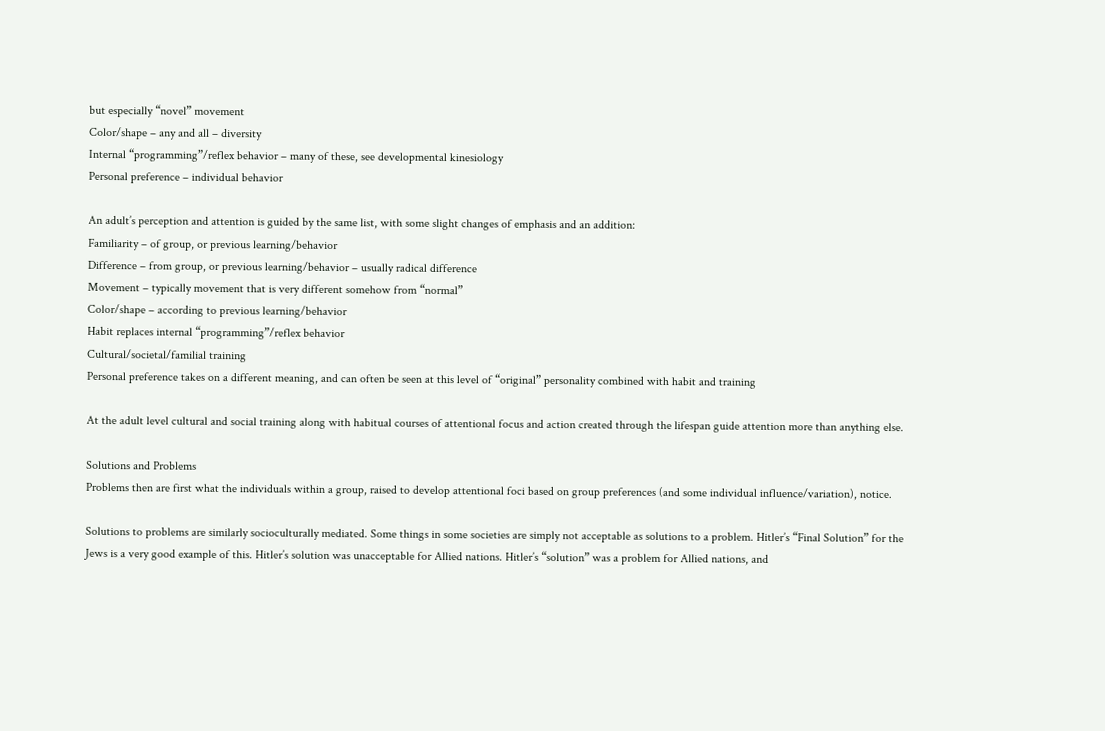but especially “novel” movement
Color/shape – any and all – diversity
Internal “programming”/reflex behavior – many of these, see developmental kinesiology
Personal preference – individual behavior

An adult’s perception and attention is guided by the same list, with some slight changes of emphasis and an addition:
Familiarity – of group, or previous learning/behavior
Difference – from group, or previous learning/behavior – usually radical difference
Movement – typically movement that is very different somehow from “normal”
Color/shape – according to previous learning/behavior
Habit replaces internal “programming”/reflex behavior
Cultural/societal/familial training
Personal preference takes on a different meaning, and can often be seen at this level of “original” personality combined with habit and training

At the adult level cultural and social training along with habitual courses of attentional focus and action created through the lifespan guide attention more than anything else.

Solutions and Problems
Problems then are first what the individuals within a group, raised to develop attentional foci based on group preferences (and some individual influence/variation), notice.

Solutions to problems are similarly socioculturally mediated. Some things in some societies are simply not acceptable as solutions to a problem. Hitler’s “Final Solution” for the Jews is a very good example of this. Hitler’s solution was unacceptable for Allied nations. Hitler’s “solution” was a problem for Allied nations, and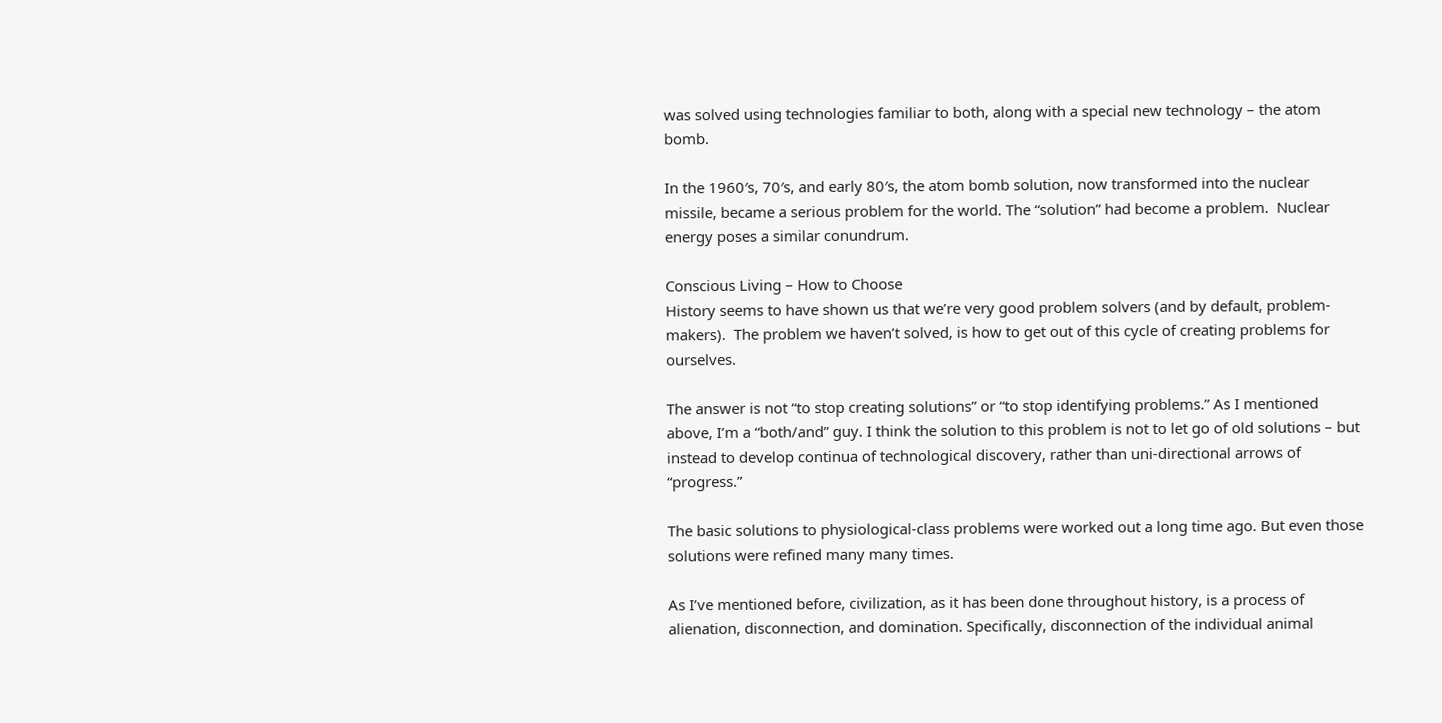was solved using technologies familiar to both, along with a special new technology – the atom bomb.

In the 1960′s, 70′s, and early 80′s, the atom bomb solution, now transformed into the nuclear missile, became a serious problem for the world. The “solution” had become a problem.  Nuclear energy poses a similar conundrum.

Conscious Living – How to Choose
History seems to have shown us that we’re very good problem solvers (and by default, problem-makers).  The problem we haven’t solved, is how to get out of this cycle of creating problems for ourselves.

The answer is not “to stop creating solutions” or “to stop identifying problems.” As I mentioned above, I’m a “both/and” guy. I think the solution to this problem is not to let go of old solutions – but instead to develop continua of technological discovery, rather than uni-directional arrows of “progress.”

The basic solutions to physiological-class problems were worked out a long time ago. But even those solutions were refined many many times.

As I’ve mentioned before, civilization, as it has been done throughout history, is a process of alienation, disconnection, and domination. Specifically, disconnection of the individual animal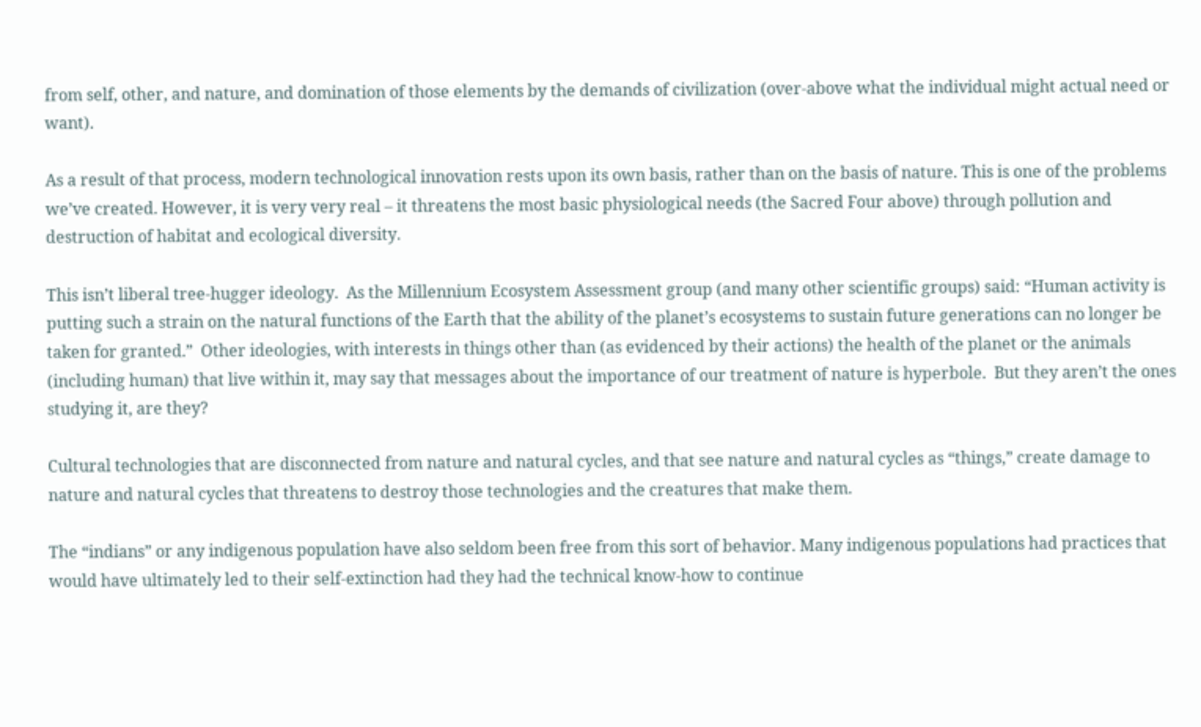from self, other, and nature, and domination of those elements by the demands of civilization (over-above what the individual might actual need or want).

As a result of that process, modern technological innovation rests upon its own basis, rather than on the basis of nature. This is one of the problems we’ve created. However, it is very very real – it threatens the most basic physiological needs (the Sacred Four above) through pollution and destruction of habitat and ecological diversity.

This isn’t liberal tree-hugger ideology.  As the Millennium Ecosystem Assessment group (and many other scientific groups) said: “Human activity is putting such a strain on the natural functions of the Earth that the ability of the planet’s ecosystems to sustain future generations can no longer be taken for granted.”  Other ideologies, with interests in things other than (as evidenced by their actions) the health of the planet or the animals (including human) that live within it, may say that messages about the importance of our treatment of nature is hyperbole.  But they aren’t the ones studying it, are they?

Cultural technologies that are disconnected from nature and natural cycles, and that see nature and natural cycles as “things,” create damage to nature and natural cycles that threatens to destroy those technologies and the creatures that make them.

The “indians” or any indigenous population have also seldom been free from this sort of behavior. Many indigenous populations had practices that would have ultimately led to their self-extinction had they had the technical know-how to continue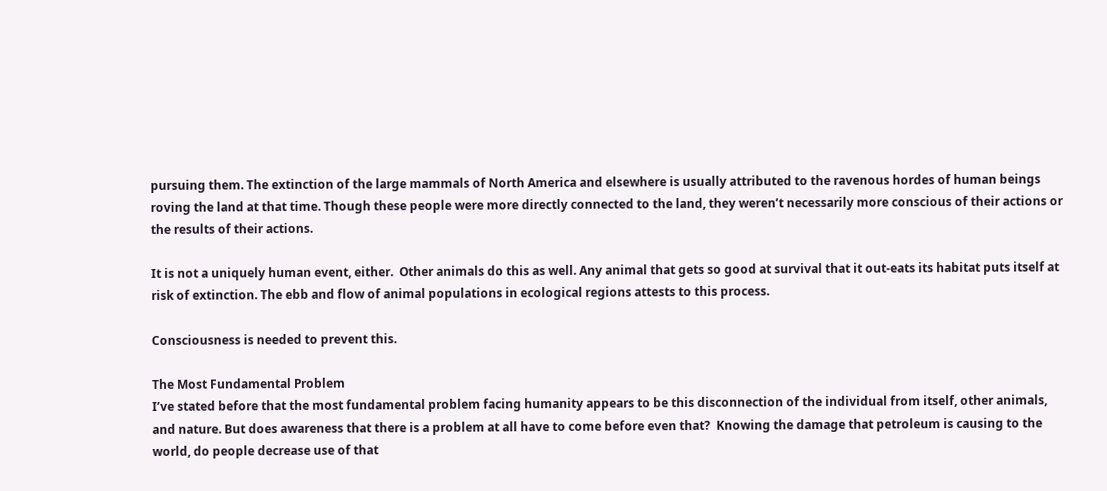pursuing them. The extinction of the large mammals of North America and elsewhere is usually attributed to the ravenous hordes of human beings roving the land at that time. Though these people were more directly connected to the land, they weren’t necessarily more conscious of their actions or the results of their actions.

It is not a uniquely human event, either.  Other animals do this as well. Any animal that gets so good at survival that it out-eats its habitat puts itself at risk of extinction. The ebb and flow of animal populations in ecological regions attests to this process.

Consciousness is needed to prevent this.

The Most Fundamental Problem
I’ve stated before that the most fundamental problem facing humanity appears to be this disconnection of the individual from itself, other animals, and nature. But does awareness that there is a problem at all have to come before even that?  Knowing the damage that petroleum is causing to the world, do people decrease use of that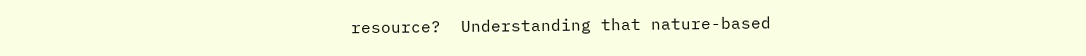resource?  Understanding that nature-based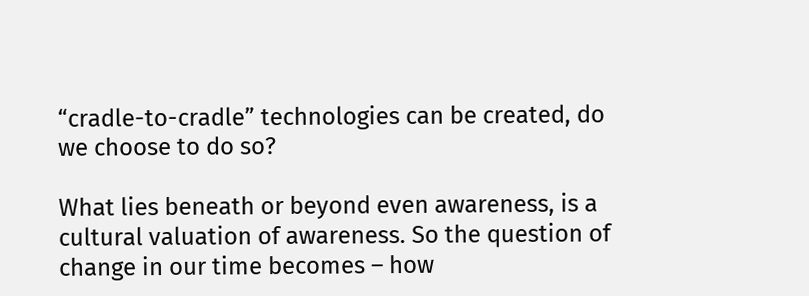“cradle-to-cradle” technologies can be created, do we choose to do so?

What lies beneath or beyond even awareness, is a cultural valuation of awareness. So the question of change in our time becomes – how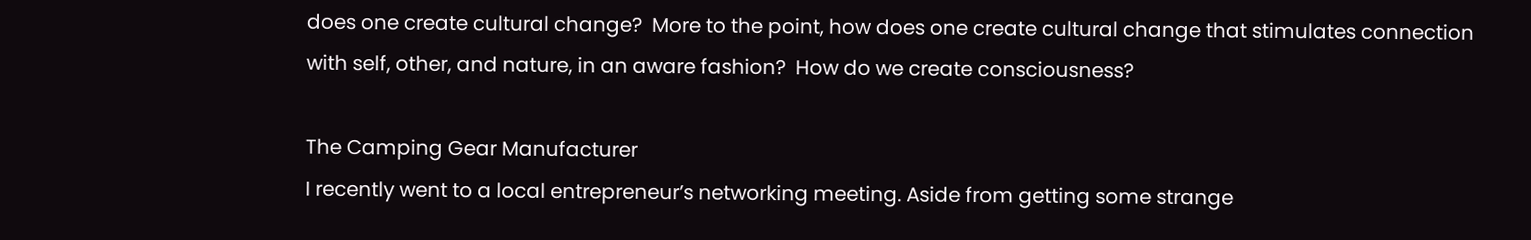does one create cultural change?  More to the point, how does one create cultural change that stimulates connection with self, other, and nature, in an aware fashion?  How do we create consciousness?

The Camping Gear Manufacturer
I recently went to a local entrepreneur’s networking meeting. Aside from getting some strange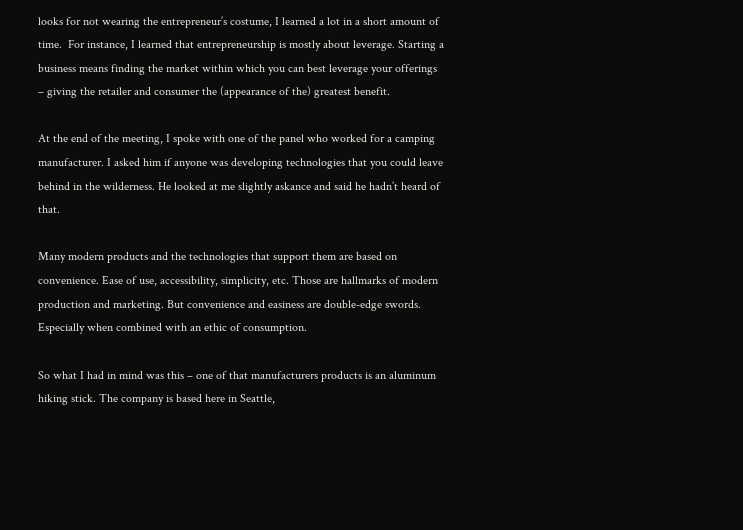looks for not wearing the entrepreneur’s costume, I learned a lot in a short amount of time.  For instance, I learned that entrepreneurship is mostly about leverage. Starting a business means finding the market within which you can best leverage your offerings – giving the retailer and consumer the (appearance of the) greatest benefit.

At the end of the meeting, I spoke with one of the panel who worked for a camping manufacturer. I asked him if anyone was developing technologies that you could leave behind in the wilderness. He looked at me slightly askance and said he hadn’t heard of that.

Many modern products and the technologies that support them are based on convenience. Ease of use, accessibility, simplicity, etc. Those are hallmarks of modern production and marketing. But convenience and easiness are double-edge swords. Especially when combined with an ethic of consumption.

So what I had in mind was this – one of that manufacturers products is an aluminum hiking stick. The company is based here in Seattle,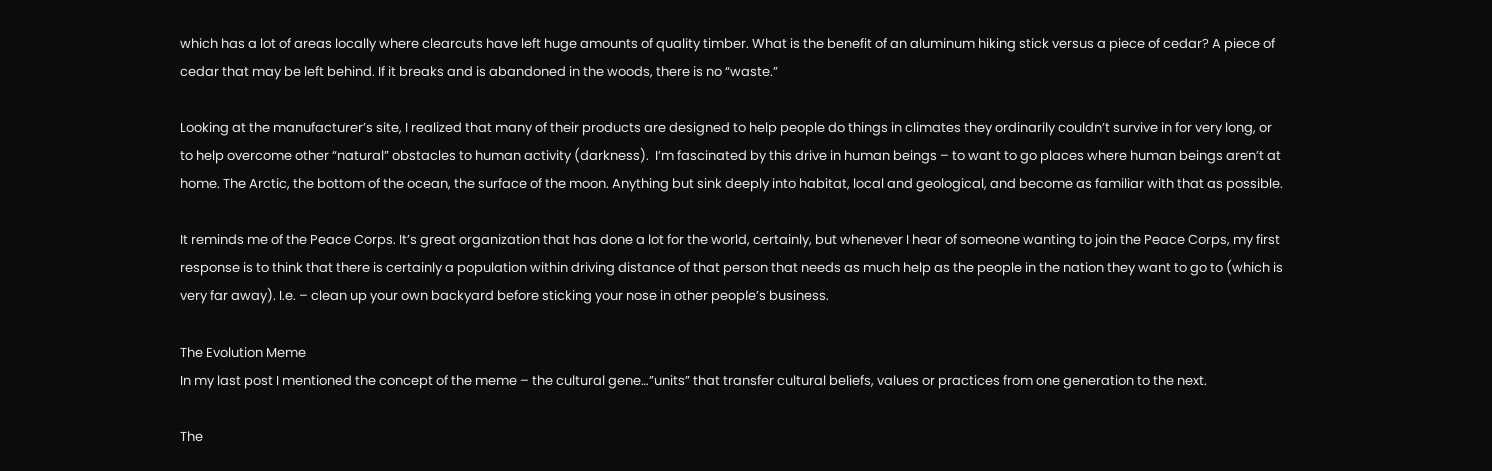which has a lot of areas locally where clearcuts have left huge amounts of quality timber. What is the benefit of an aluminum hiking stick versus a piece of cedar? A piece of cedar that may be left behind. If it breaks and is abandoned in the woods, there is no “waste.”

Looking at the manufacturer’s site, I realized that many of their products are designed to help people do things in climates they ordinarily couldn’t survive in for very long, or to help overcome other “natural” obstacles to human activity (darkness).  I’m fascinated by this drive in human beings – to want to go places where human beings aren’t at home. The Arctic, the bottom of the ocean, the surface of the moon. Anything but sink deeply into habitat, local and geological, and become as familiar with that as possible.

It reminds me of the Peace Corps. It’s great organization that has done a lot for the world, certainly, but whenever I hear of someone wanting to join the Peace Corps, my first response is to think that there is certainly a population within driving distance of that person that needs as much help as the people in the nation they want to go to (which is very far away). I.e. – clean up your own backyard before sticking your nose in other people’s business.

The Evolution Meme
In my last post I mentioned the concept of the meme – the cultural gene…”units” that transfer cultural beliefs, values or practices from one generation to the next.

The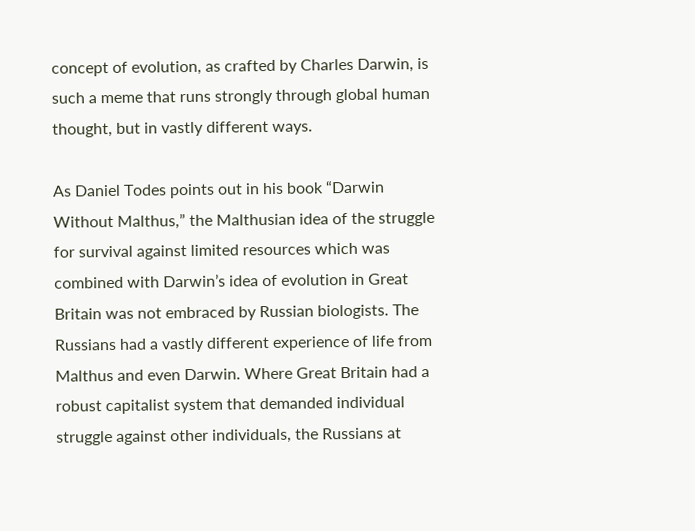concept of evolution, as crafted by Charles Darwin, is such a meme that runs strongly through global human thought, but in vastly different ways.

As Daniel Todes points out in his book “Darwin Without Malthus,” the Malthusian idea of the struggle for survival against limited resources which was combined with Darwin’s idea of evolution in Great Britain was not embraced by Russian biologists. The Russians had a vastly different experience of life from Malthus and even Darwin. Where Great Britain had a robust capitalist system that demanded individual struggle against other individuals, the Russians at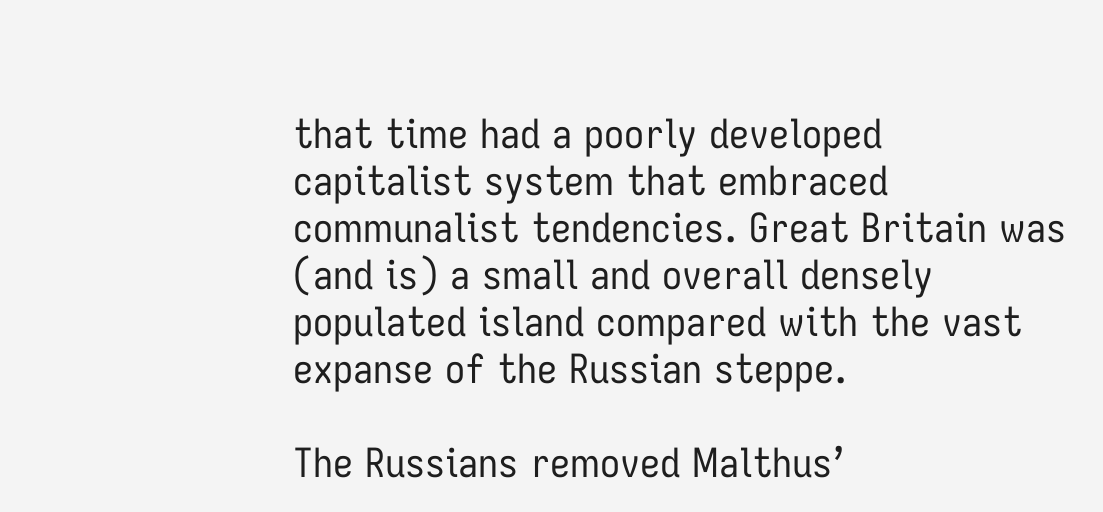that time had a poorly developed capitalist system that embraced communalist tendencies. Great Britain was (and is) a small and overall densely populated island compared with the vast expanse of the Russian steppe.

The Russians removed Malthus’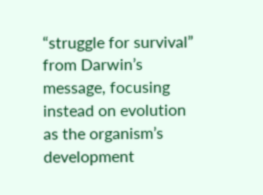“struggle for survival” from Darwin’s message, focusing instead on evolution as the organism’s development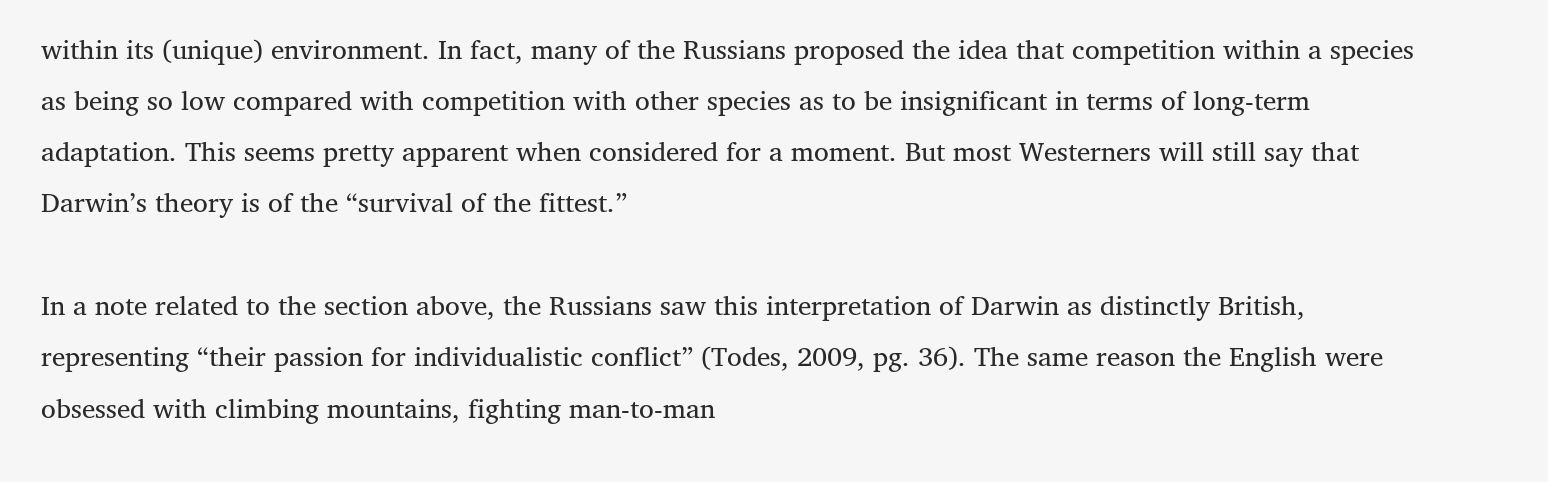within its (unique) environment. In fact, many of the Russians proposed the idea that competition within a species as being so low compared with competition with other species as to be insignificant in terms of long-term adaptation. This seems pretty apparent when considered for a moment. But most Westerners will still say that Darwin’s theory is of the “survival of the fittest.”

In a note related to the section above, the Russians saw this interpretation of Darwin as distinctly British, representing “their passion for individualistic conflict” (Todes, 2009, pg. 36). The same reason the English were obsessed with climbing mountains, fighting man-to-man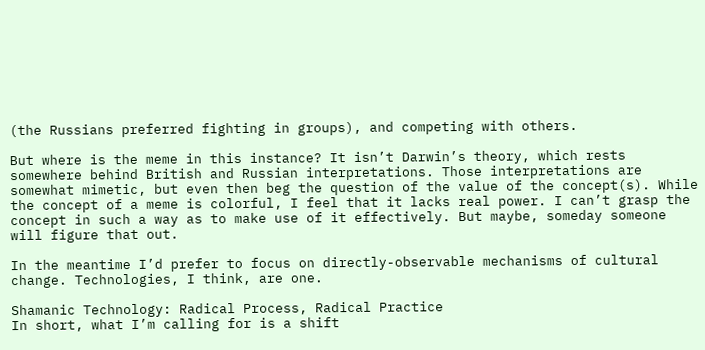(the Russians preferred fighting in groups), and competing with others.

But where is the meme in this instance? It isn’t Darwin’s theory, which rests somewhere behind British and Russian interpretations. Those interpretations are somewhat mimetic, but even then beg the question of the value of the concept(s). While the concept of a meme is colorful, I feel that it lacks real power. I can’t grasp the concept in such a way as to make use of it effectively. But maybe, someday someone will figure that out.

In the meantime I’d prefer to focus on directly-observable mechanisms of cultural change. Technologies, I think, are one.

Shamanic Technology: Radical Process, Radical Practice
In short, what I’m calling for is a shift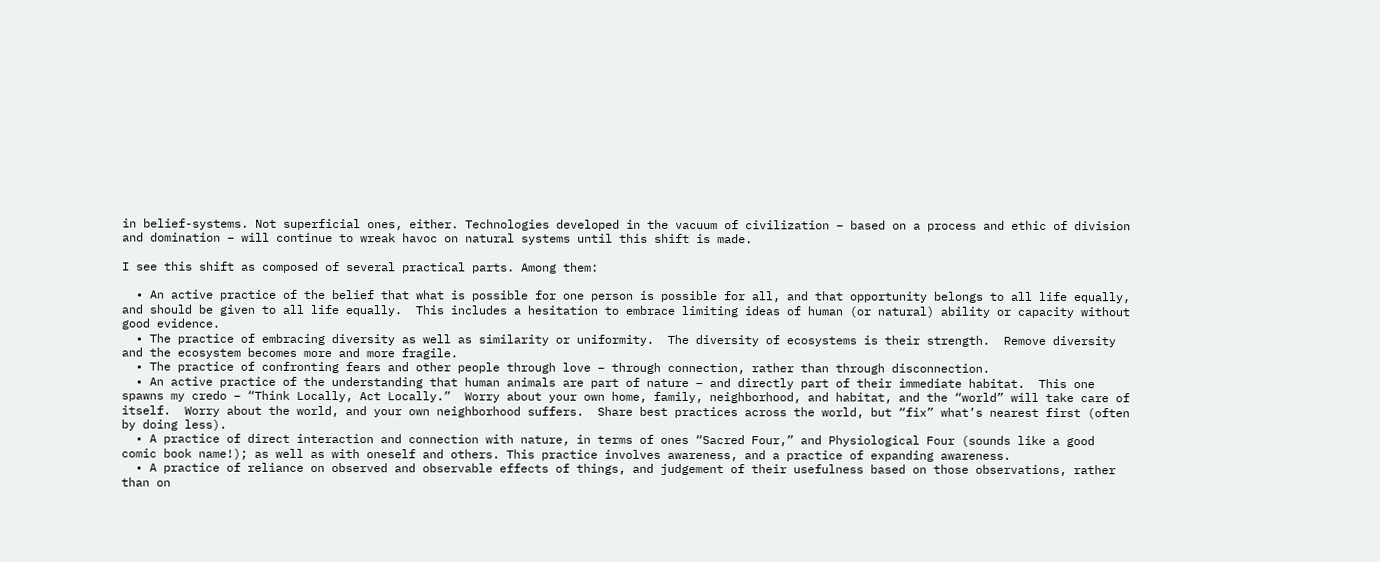in belief-systems. Not superficial ones, either. Technologies developed in the vacuum of civilization – based on a process and ethic of division and domination – will continue to wreak havoc on natural systems until this shift is made.

I see this shift as composed of several practical parts. Among them:

  • An active practice of the belief that what is possible for one person is possible for all, and that opportunity belongs to all life equally, and should be given to all life equally.  This includes a hesitation to embrace limiting ideas of human (or natural) ability or capacity without good evidence.
  • The practice of embracing diversity as well as similarity or uniformity.  The diversity of ecosystems is their strength.  Remove diversity and the ecosystem becomes more and more fragile.
  • The practice of confronting fears and other people through love – through connection, rather than through disconnection.
  • An active practice of the understanding that human animals are part of nature – and directly part of their immediate habitat.  This one spawns my credo – “Think Locally, Act Locally.”  Worry about your own home, family, neighborhood, and habitat, and the “world” will take care of itself.  Worry about the world, and your own neighborhood suffers.  Share best practices across the world, but “fix” what’s nearest first (often by doing less).
  • A practice of direct interaction and connection with nature, in terms of ones “Sacred Four,” and Physiological Four (sounds like a good comic book name!); as well as with oneself and others. This practice involves awareness, and a practice of expanding awareness.
  • A practice of reliance on observed and observable effects of things, and judgement of their usefulness based on those observations, rather than on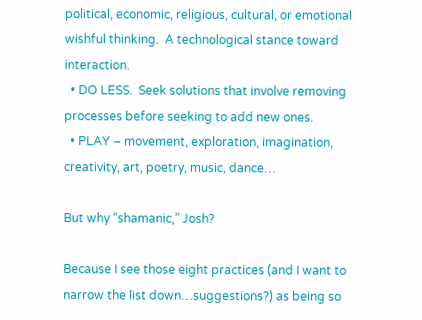political, economic, religious, cultural, or emotional wishful thinking.  A technological stance toward interaction.
  • DO LESS.  Seek solutions that involve removing processes before seeking to add new ones.
  • PLAY – movement, exploration, imagination, creativity, art, poetry, music, dance…

But why “shamanic,” Josh?

Because I see those eight practices (and I want to narrow the list down…suggestions?) as being so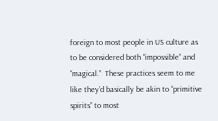foreign to most people in US culture as to be considered both “impossible” and “magical.”  These practices seem to me like they’d basically be akin to “primitive spirits” to most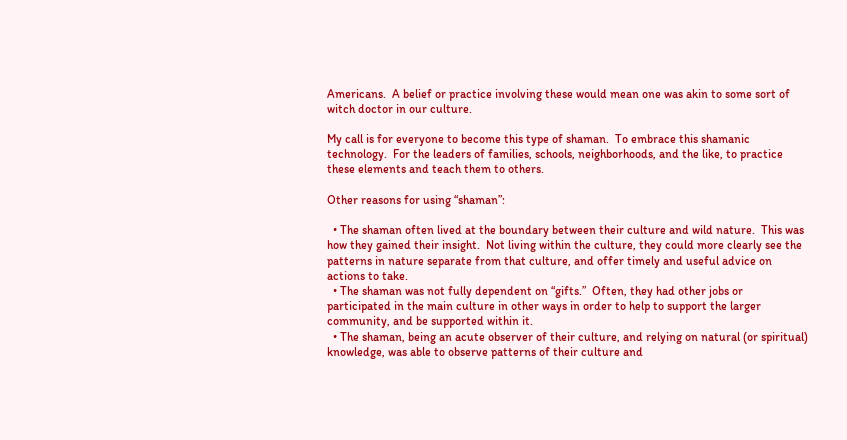Americans.  A belief or practice involving these would mean one was akin to some sort of witch doctor in our culture.

My call is for everyone to become this type of shaman.  To embrace this shamanic technology.  For the leaders of families, schools, neighborhoods, and the like, to practice these elements and teach them to others.

Other reasons for using “shaman”:

  • The shaman often lived at the boundary between their culture and wild nature.  This was how they gained their insight.  Not living within the culture, they could more clearly see the patterns in nature separate from that culture, and offer timely and useful advice on actions to take.
  • The shaman was not fully dependent on “gifts.”  Often, they had other jobs or participated in the main culture in other ways in order to help to support the larger community, and be supported within it.
  • The shaman, being an acute observer of their culture, and relying on natural (or spiritual) knowledge, was able to observe patterns of their culture and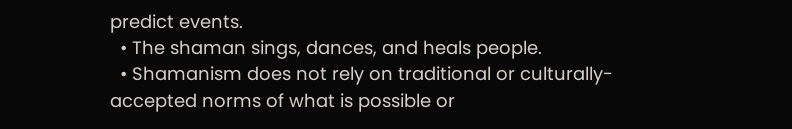predict events.
  • The shaman sings, dances, and heals people.
  • Shamanism does not rely on traditional or culturally-accepted norms of what is possible or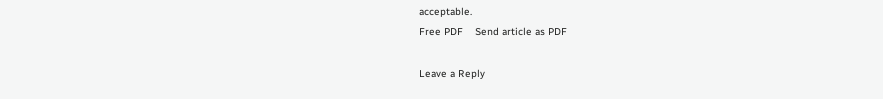acceptable.
Free PDF    Send article as PDF

Leave a Reply